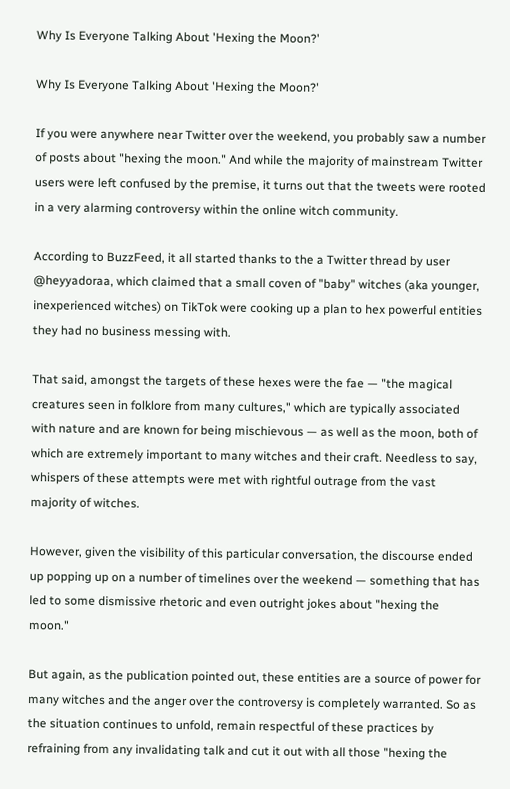Why Is Everyone Talking About 'Hexing the Moon?'

Why Is Everyone Talking About 'Hexing the Moon?'

If you were anywhere near Twitter over the weekend, you probably saw a number of posts about "hexing the moon." And while the majority of mainstream Twitter users were left confused by the premise, it turns out that the tweets were rooted in a very alarming controversy within the online witch community.

According to BuzzFeed, it all started thanks to the a Twitter thread by user @heyyadoraa, which claimed that a small coven of "baby" witches (aka younger, inexperienced witches) on TikTok were cooking up a plan to hex powerful entities they had no business messing with.

That said, amongst the targets of these hexes were the fae — "the magical creatures seen in folklore from many cultures," which are typically associated with nature and are known for being mischievous — as well as the moon, both of which are extremely important to many witches and their craft. Needless to say, whispers of these attempts were met with rightful outrage from the vast majority of witches.

However, given the visibility of this particular conversation, the discourse ended up popping up on a number of timelines over the weekend — something that has led to some dismissive rhetoric and even outright jokes about "hexing the moon."

But again, as the publication pointed out, these entities are a source of power for many witches and the anger over the controversy is completely warranted. So as the situation continues to unfold, remain respectful of these practices by refraining from any invalidating talk and cut it out with all those "hexing the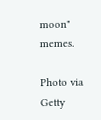moon" memes.

Photo via Getty